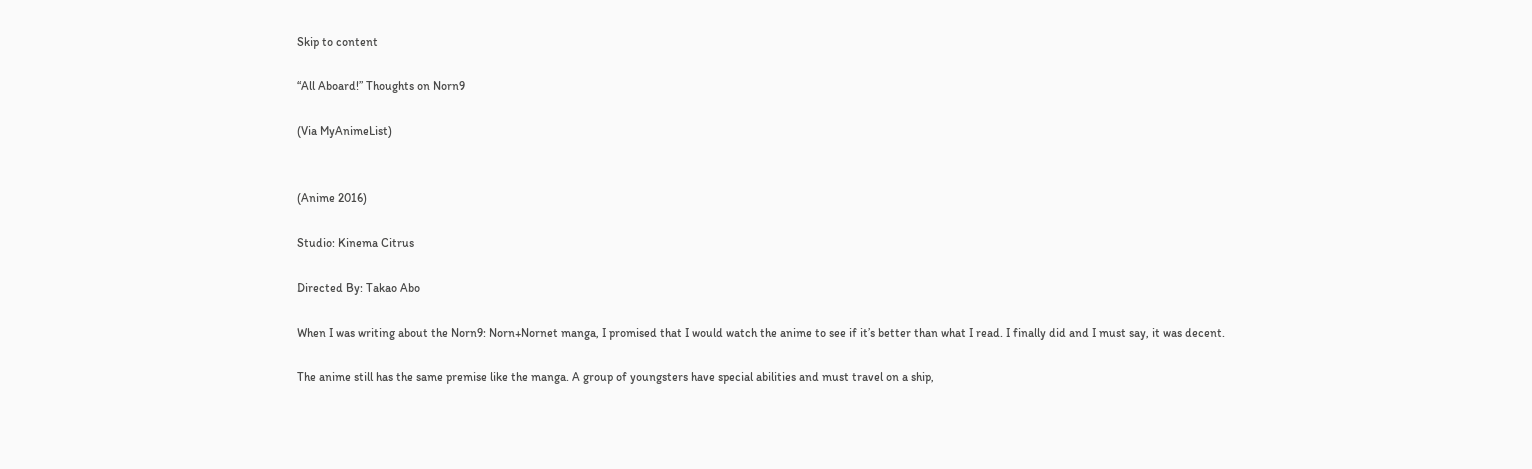Skip to content

“All Aboard!” Thoughts on Norn9

(Via MyAnimeList)


(Anime 2016)

Studio: Kinema Citrus

Directed By: Takao Abo

When I was writing about the Norn9: Norn+Nornet manga, I promised that I would watch the anime to see if it’s better than what I read. I finally did and I must say, it was decent.

The anime still has the same premise like the manga. A group of youngsters have special abilities and must travel on a ship,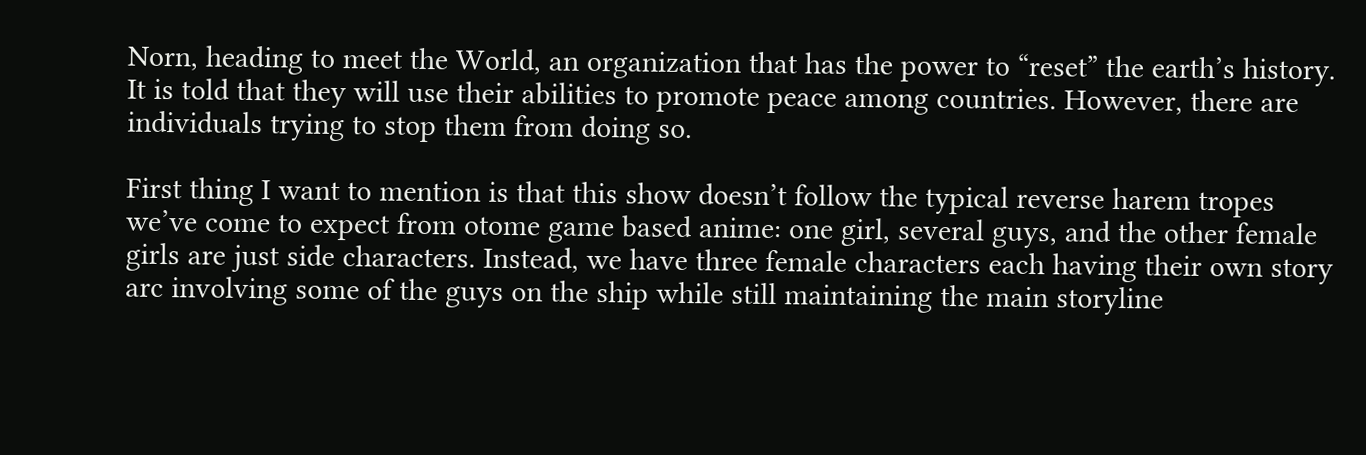Norn, heading to meet the World, an organization that has the power to “reset” the earth’s history. It is told that they will use their abilities to promote peace among countries. However, there are individuals trying to stop them from doing so.

First thing I want to mention is that this show doesn’t follow the typical reverse harem tropes we’ve come to expect from otome game based anime: one girl, several guys, and the other female girls are just side characters. Instead, we have three female characters each having their own story arc involving some of the guys on the ship while still maintaining the main storyline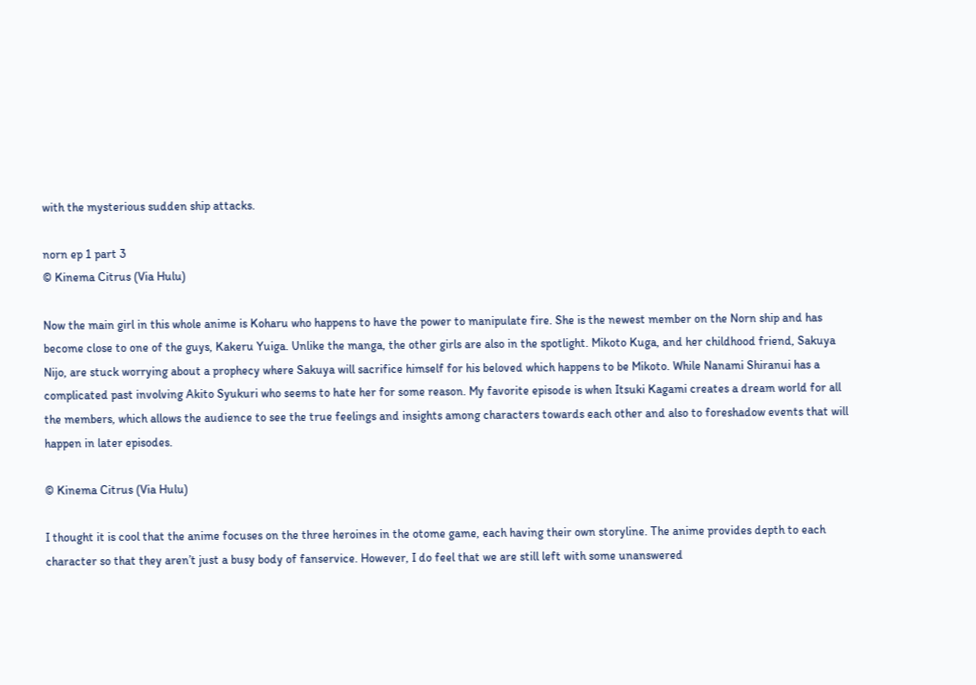with the mysterious sudden ship attacks.

norn ep 1 part 3
© Kinema Citrus (Via Hulu)

Now the main girl in this whole anime is Koharu who happens to have the power to manipulate fire. She is the newest member on the Norn ship and has become close to one of the guys, Kakeru Yuiga. Unlike the manga, the other girls are also in the spotlight. Mikoto Kuga, and her childhood friend, Sakuya Nijo, are stuck worrying about a prophecy where Sakuya will sacrifice himself for his beloved which happens to be Mikoto. While Nanami Shiranui has a complicated past involving Akito Syukuri who seems to hate her for some reason. My favorite episode is when Itsuki Kagami creates a dream world for all the members, which allows the audience to see the true feelings and insights among characters towards each other and also to foreshadow events that will happen in later episodes.

© Kinema Citrus (Via Hulu)

I thought it is cool that the anime focuses on the three heroines in the otome game, each having their own storyline. The anime provides depth to each character so that they aren’t just a busy body of fanservice. However, I do feel that we are still left with some unanswered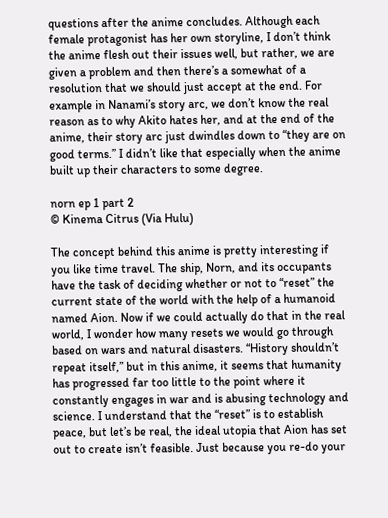questions after the anime concludes. Although each female protagonist has her own storyline, I don’t think the anime flesh out their issues well, but rather, we are given a problem and then there’s a somewhat of a resolution that we should just accept at the end. For example in Nanami’s story arc, we don’t know the real reason as to why Akito hates her, and at the end of the anime, their story arc just dwindles down to “they are on good terms.” I didn’t like that especially when the anime built up their characters to some degree.

norn ep 1 part 2
© Kinema Citrus (Via Hulu)

The concept behind this anime is pretty interesting if you like time travel. The ship, Norn, and its occupants have the task of deciding whether or not to “reset” the current state of the world with the help of a humanoid named Aion. Now if we could actually do that in the real world, I wonder how many resets we would go through based on wars and natural disasters. “History shouldn’t repeat itself,” but in this anime, it seems that humanity has progressed far too little to the point where it constantly engages in war and is abusing technology and science. I understand that the “reset” is to establish peace, but let’s be real, the ideal utopia that Aion has set out to create isn’t feasible. Just because you re-do your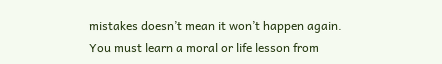mistakes doesn’t mean it won’t happen again. You must learn a moral or life lesson from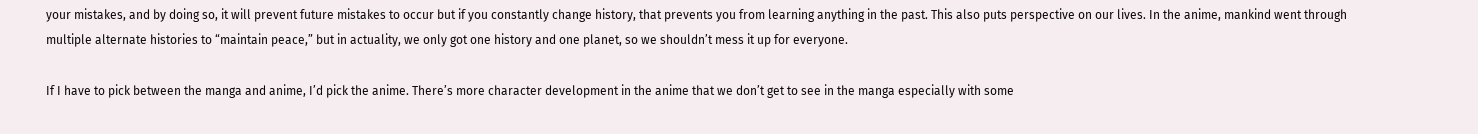your mistakes, and by doing so, it will prevent future mistakes to occur but if you constantly change history, that prevents you from learning anything in the past. This also puts perspective on our lives. In the anime, mankind went through multiple alternate histories to “maintain peace,” but in actuality, we only got one history and one planet, so we shouldn’t mess it up for everyone.

If I have to pick between the manga and anime, I’d pick the anime. There’s more character development in the anime that we don’t get to see in the manga especially with some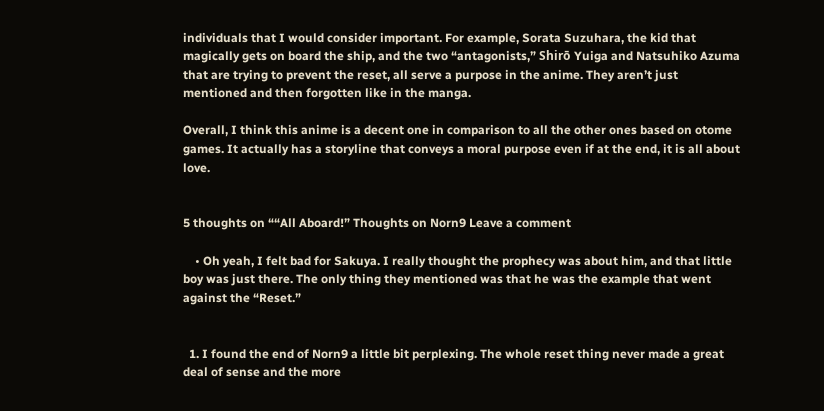individuals that I would consider important. For example, Sorata Suzuhara, the kid that magically gets on board the ship, and the two “antagonists,” Shirō Yuiga and Natsuhiko Azuma that are trying to prevent the reset, all serve a purpose in the anime. They aren’t just mentioned and then forgotten like in the manga.

Overall, I think this anime is a decent one in comparison to all the other ones based on otome games. It actually has a storyline that conveys a moral purpose even if at the end, it is all about love.


5 thoughts on ““All Aboard!” Thoughts on Norn9 Leave a comment

    • Oh yeah, I felt bad for Sakuya. I really thought the prophecy was about him, and that little boy was just there. The only thing they mentioned was that he was the example that went against the “Reset.”


  1. I found the end of Norn9 a little bit perplexing. The whole reset thing never made a great deal of sense and the more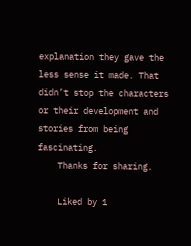explanation they gave the less sense it made. That didn’t stop the characters or their development and stories from being fascinating.
    Thanks for sharing.

    Liked by 1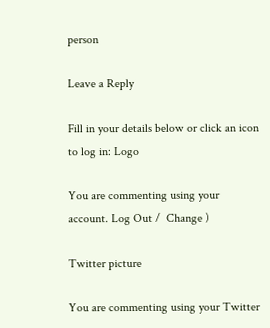person

Leave a Reply

Fill in your details below or click an icon to log in: Logo

You are commenting using your account. Log Out /  Change )

Twitter picture

You are commenting using your Twitter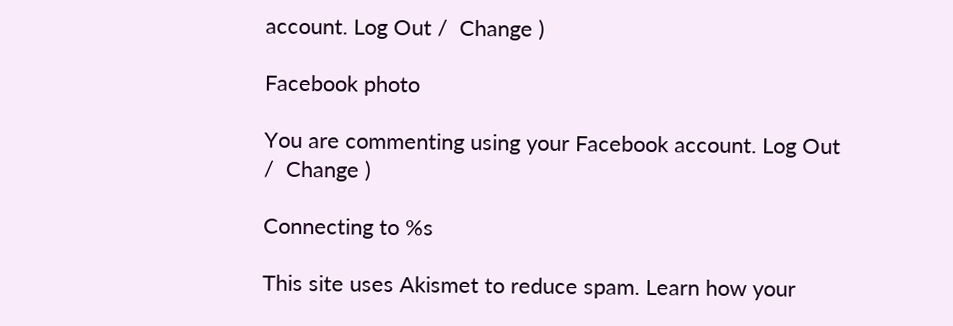account. Log Out /  Change )

Facebook photo

You are commenting using your Facebook account. Log Out /  Change )

Connecting to %s

This site uses Akismet to reduce spam. Learn how your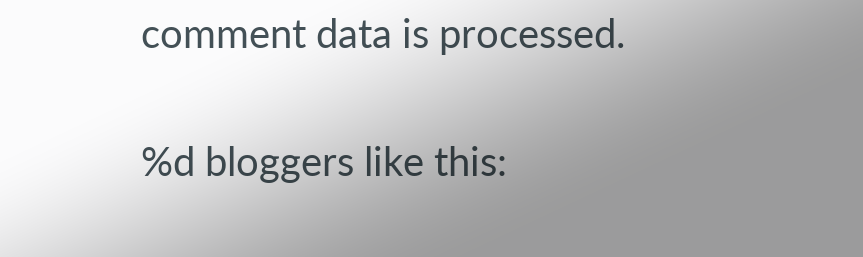comment data is processed.

%d bloggers like this: